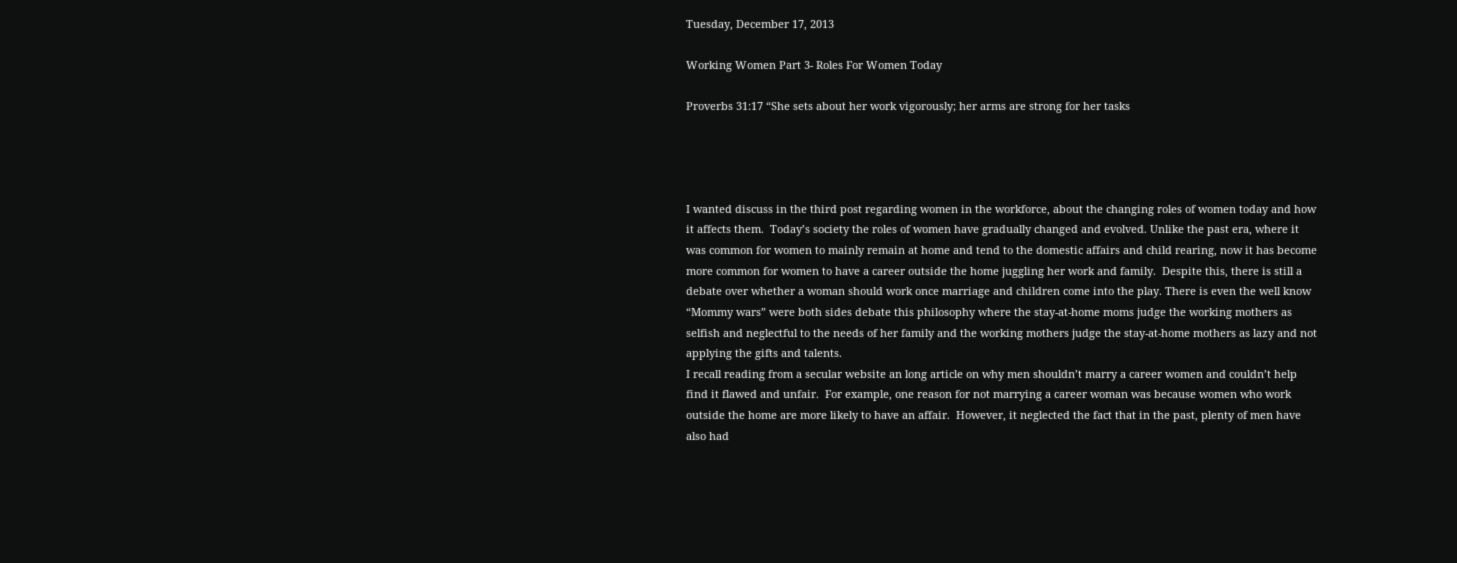Tuesday, December 17, 2013

Working Women Part 3- Roles For Women Today

Proverbs 31:17 “She sets about her work vigorously; her arms are strong for her tasks




I wanted discuss in the third post regarding women in the workforce, about the changing roles of women today and how it affects them.  Today’s society the roles of women have gradually changed and evolved. Unlike the past era, where it was common for women to mainly remain at home and tend to the domestic affairs and child rearing, now it has become more common for women to have a career outside the home juggling her work and family.  Despite this, there is still a debate over whether a woman should work once marriage and children come into the play. There is even the well know “Mommy wars” were both sides debate this philosophy where the stay-at-home moms judge the working mothers as selfish and neglectful to the needs of her family and the working mothers judge the stay-at-home mothers as lazy and not applying the gifts and talents.
I recall reading from a secular website an long article on why men shouldn’t marry a career women and couldn’t help find it flawed and unfair.  For example, one reason for not marrying a career woman was because women who work outside the home are more likely to have an affair.  However, it neglected the fact that in the past, plenty of men have also had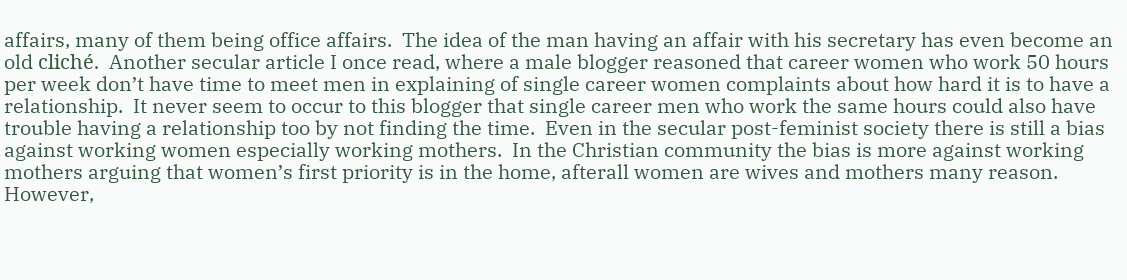affairs, many of them being office affairs.  The idea of the man having an affair with his secretary has even become an old cliché.  Another secular article I once read, where a male blogger reasoned that career women who work 50 hours per week don’t have time to meet men in explaining of single career women complaints about how hard it is to have a relationship.  It never seem to occur to this blogger that single career men who work the same hours could also have trouble having a relationship too by not finding the time.  Even in the secular post-feminist society there is still a bias against working women especially working mothers.  In the Christian community the bias is more against working mothers arguing that women’s first priority is in the home, afterall women are wives and mothers many reason.
However,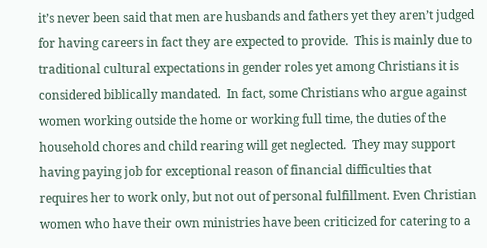it’s never been said that men are husbands and fathers yet they aren’t judged for having careers in fact they are expected to provide.  This is mainly due to traditional cultural expectations in gender roles yet among Christians it is considered biblically mandated.  In fact, some Christians who argue against women working outside the home or working full time, the duties of the household chores and child rearing will get neglected.  They may support having paying job for exceptional reason of financial difficulties that requires her to work only, but not out of personal fulfillment. Even Christian women who have their own ministries have been criticized for catering to a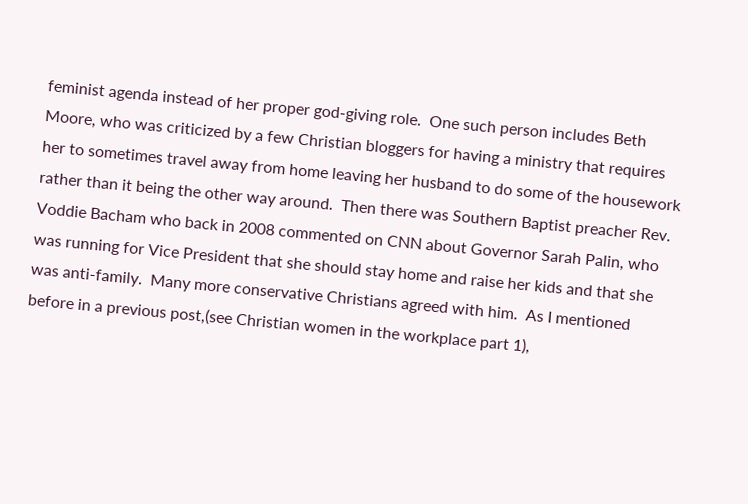feminist agenda instead of her proper god-giving role.  One such person includes Beth Moore, who was criticized by a few Christian bloggers for having a ministry that requires her to sometimes travel away from home leaving her husband to do some of the housework rather than it being the other way around.  Then there was Southern Baptist preacher Rev. Voddie Bacham who back in 2008 commented on CNN about Governor Sarah Palin, who was running for Vice President that she should stay home and raise her kids and that she was anti-family.  Many more conservative Christians agreed with him.  As I mentioned before in a previous post,(see Christian women in the workplace part 1),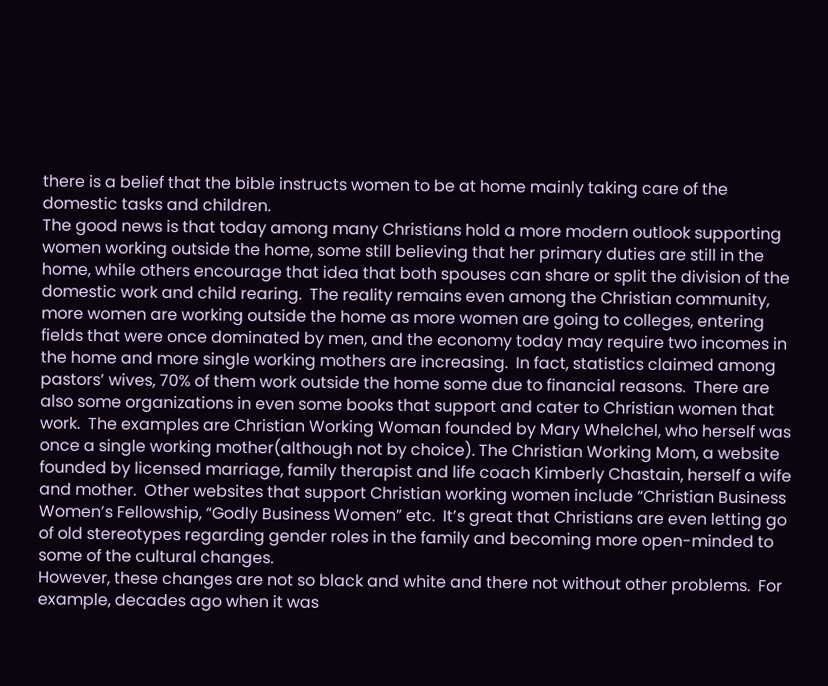there is a belief that the bible instructs women to be at home mainly taking care of the domestic tasks and children.
The good news is that today among many Christians hold a more modern outlook supporting women working outside the home, some still believing that her primary duties are still in the home, while others encourage that idea that both spouses can share or split the division of the domestic work and child rearing.  The reality remains even among the Christian community, more women are working outside the home as more women are going to colleges, entering fields that were once dominated by men, and the economy today may require two incomes in the home and more single working mothers are increasing.  In fact, statistics claimed among pastors’ wives, 70% of them work outside the home some due to financial reasons.  There are also some organizations in even some books that support and cater to Christian women that work.  The examples are Christian Working Woman founded by Mary Whelchel, who herself was once a single working mother(although not by choice). The Christian Working Mom, a website founded by licensed marriage, family therapist and life coach Kimberly Chastain, herself a wife and mother.  Other websites that support Christian working women include “Christian Business Women’s Fellowship, “Godly Business Women” etc.  It’s great that Christians are even letting go of old stereotypes regarding gender roles in the family and becoming more open-minded to some of the cultural changes.
However, these changes are not so black and white and there not without other problems.  For example, decades ago when it was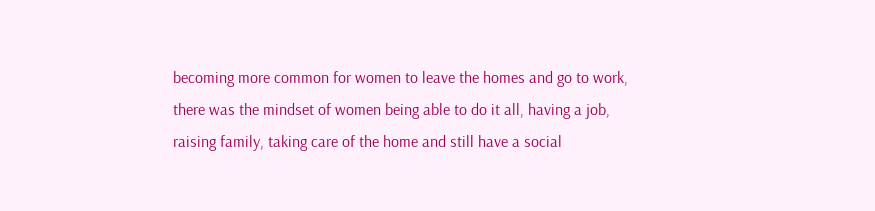becoming more common for women to leave the homes and go to work, there was the mindset of women being able to do it all, having a job, raising family, taking care of the home and still have a social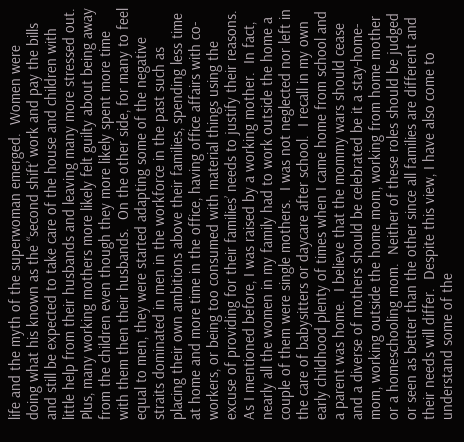life and the myth of the superwoman emerged.  Women were doing what his known as the “second shift’ work and pay the bills and still be expected to take care of the house and children with little help from their husbands and leaving many more stressed out.  Plus, many working mothers more likely felt guilty about being away from the children even though they more likely spent more time with them then their husbands.  On the other side, for many to feel equal to men, they were started adapting some of the negative straits dominated in men in the workforce in the past such as placing their own ambitions above their families, spending less time at home and more time in the office, having office affairs with co-workers, or being too consumed with material things using the excuse of providing for their families’ needs to justify their reasons.
As I mentioned before, I was raised by a working mother.  In fact, nearly all the women in my family had to work outside the home a couple of them were single mothers.  I was not neglected nor left in the care of babysitters or daycare after school.  I recall in my own early childhood plenty of times when I came home from school and a parent was home.  I believe that the mommy wars should cease and a diverse of mothers should be celebrated be it a stay-home-mom, working outside the home mom, working from home mother or a homeschooling mom.  Neither of these roles should be judged or seen as better than the other since all families are different and their needs will differ.  Despite this view, I have also come to understand some of the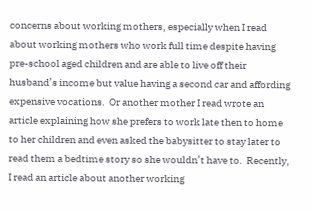concerns about working mothers, especially when I read about working mothers who work full time despite having pre-school aged children and are able to live off their husband’s income but value having a second car and affording expensive vocations.  Or another mother I read wrote an article explaining how she prefers to work late then to home to her children and even asked the babysitter to stay later to read them a bedtime story so she wouldn’t have to.  Recently, I read an article about another working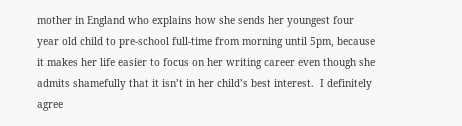mother in England who explains how she sends her youngest four year old child to pre-school full-time from morning until 5pm, because it makes her life easier to focus on her writing career even though she admits shamefully that it isn’t in her child’s best interest.  I definitely agree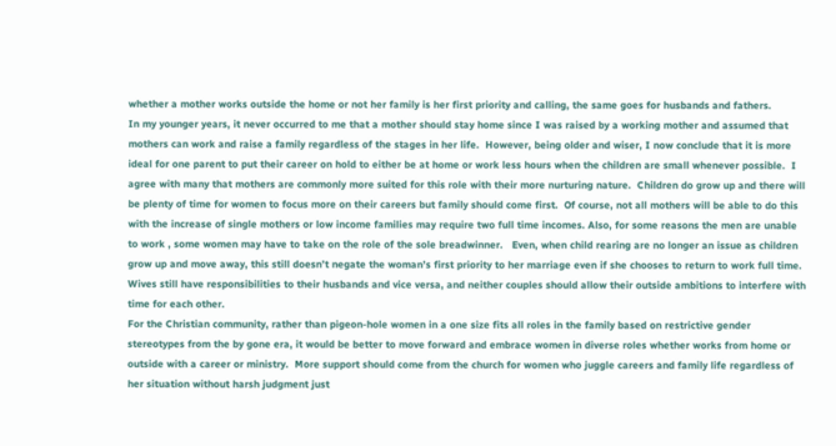whether a mother works outside the home or not her family is her first priority and calling, the same goes for husbands and fathers.
In my younger years, it never occurred to me that a mother should stay home since I was raised by a working mother and assumed that mothers can work and raise a family regardless of the stages in her life.  However, being older and wiser, I now conclude that it is more ideal for one parent to put their career on hold to either be at home or work less hours when the children are small whenever possible.  I agree with many that mothers are commonly more suited for this role with their more nurturing nature.  Children do grow up and there will be plenty of time for women to focus more on their careers but family should come first.  Of course, not all mothers will be able to do this with the increase of single mothers or low income families may require two full time incomes. Also, for some reasons the men are unable to work , some women may have to take on the role of the sole breadwinner.   Even, when child rearing are no longer an issue as children grow up and move away, this still doesn’t negate the woman’s first priority to her marriage even if she chooses to return to work full time.  Wives still have responsibilities to their husbands and vice versa, and neither couples should allow their outside ambitions to interfere with time for each other.
For the Christian community, rather than pigeon-hole women in a one size fits all roles in the family based on restrictive gender stereotypes from the by gone era, it would be better to move forward and embrace women in diverse roles whether works from home or outside with a career or ministry.  More support should come from the church for women who juggle careers and family life regardless of her situation without harsh judgment just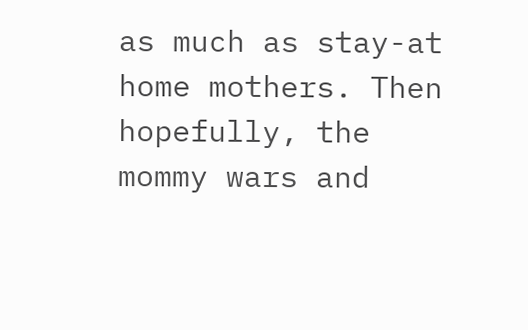as much as stay-at home mothers. Then hopefully, the mommy wars and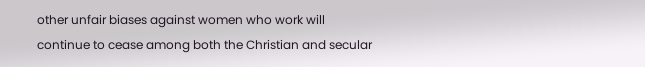other unfair biases against women who work will continue to cease among both the Christian and secular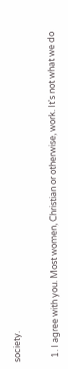society.


  1. I agree with you. Most women, Christian or otherwise, work. It's not what we do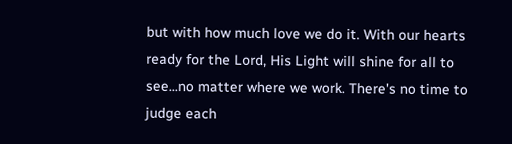but with how much love we do it. With our hearts ready for the Lord, His Light will shine for all to see...no matter where we work. There's no time to judge each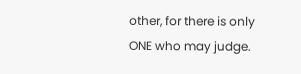other, for there is only ONE who may judge.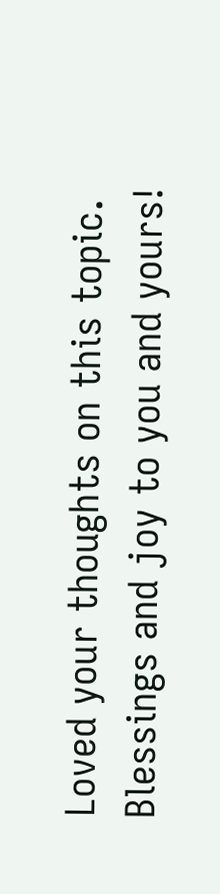Loved your thoughts on this topic. Blessings and joy to you and yours!